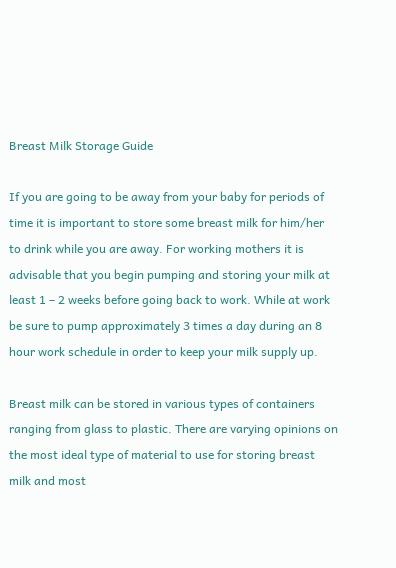Breast Milk Storage Guide

If you are going to be away from your baby for periods of time it is important to store some breast milk for him/her to drink while you are away. For working mothers it is advisable that you begin pumping and storing your milk at least 1 – 2 weeks before going back to work. While at work be sure to pump approximately 3 times a day during an 8 hour work schedule in order to keep your milk supply up.

Breast milk can be stored in various types of containers ranging from glass to plastic. There are varying opinions on the most ideal type of material to use for storing breast milk and most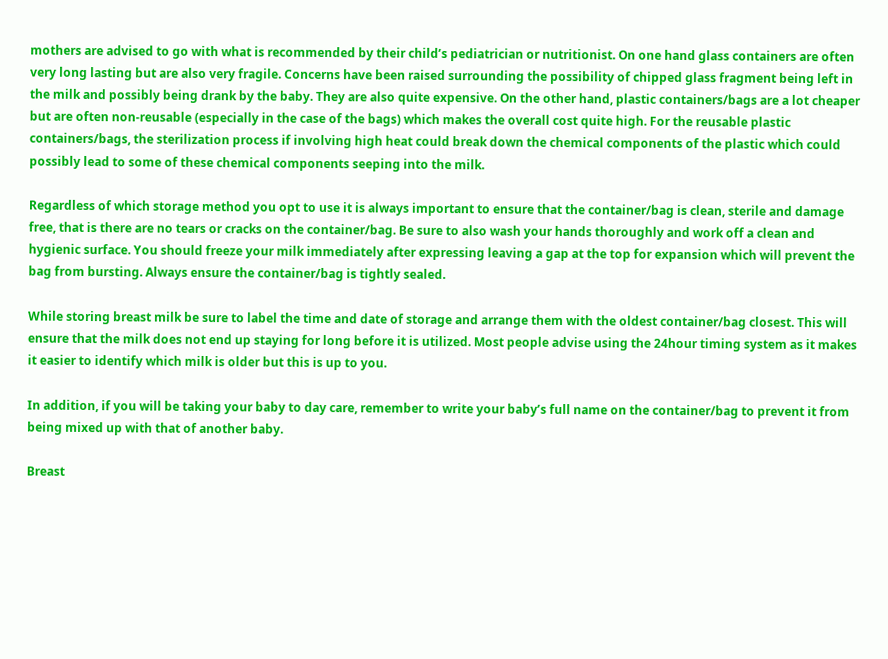mothers are advised to go with what is recommended by their child’s pediatrician or nutritionist. On one hand glass containers are often very long lasting but are also very fragile. Concerns have been raised surrounding the possibility of chipped glass fragment being left in the milk and possibly being drank by the baby. They are also quite expensive. On the other hand, plastic containers/bags are a lot cheaper but are often non-reusable (especially in the case of the bags) which makes the overall cost quite high. For the reusable plastic containers/bags, the sterilization process if involving high heat could break down the chemical components of the plastic which could possibly lead to some of these chemical components seeping into the milk.

Regardless of which storage method you opt to use it is always important to ensure that the container/bag is clean, sterile and damage free, that is there are no tears or cracks on the container/bag. Be sure to also wash your hands thoroughly and work off a clean and hygienic surface. You should freeze your milk immediately after expressing leaving a gap at the top for expansion which will prevent the bag from bursting. Always ensure the container/bag is tightly sealed.

While storing breast milk be sure to label the time and date of storage and arrange them with the oldest container/bag closest. This will ensure that the milk does not end up staying for long before it is utilized. Most people advise using the 24hour timing system as it makes it easier to identify which milk is older but this is up to you.

In addition, if you will be taking your baby to day care, remember to write your baby’s full name on the container/bag to prevent it from being mixed up with that of another baby.

Breast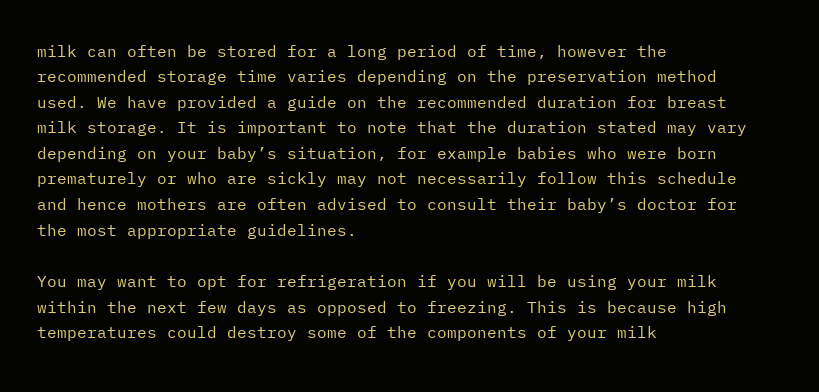milk can often be stored for a long period of time, however the recommended storage time varies depending on the preservation method used. We have provided a guide on the recommended duration for breast milk storage. It is important to note that the duration stated may vary depending on your baby’s situation, for example babies who were born prematurely or who are sickly may not necessarily follow this schedule and hence mothers are often advised to consult their baby’s doctor for the most appropriate guidelines.

You may want to opt for refrigeration if you will be using your milk within the next few days as opposed to freezing. This is because high temperatures could destroy some of the components of your milk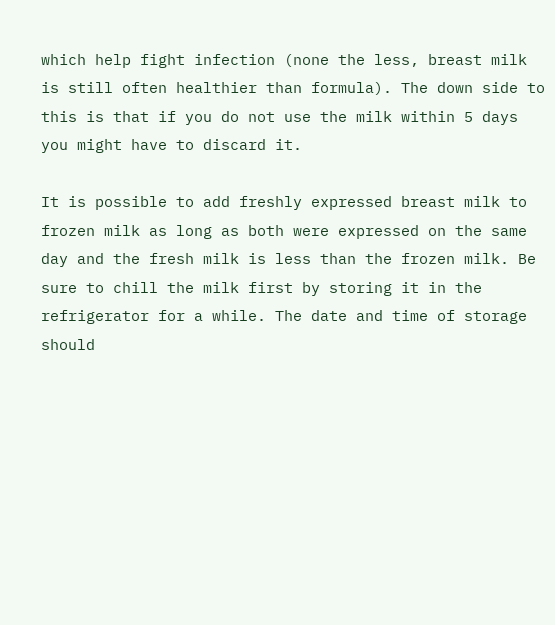which help fight infection (none the less, breast milk is still often healthier than formula). The down side to this is that if you do not use the milk within 5 days you might have to discard it.

It is possible to add freshly expressed breast milk to frozen milk as long as both were expressed on the same day and the fresh milk is less than the frozen milk. Be sure to chill the milk first by storing it in the refrigerator for a while. The date and time of storage should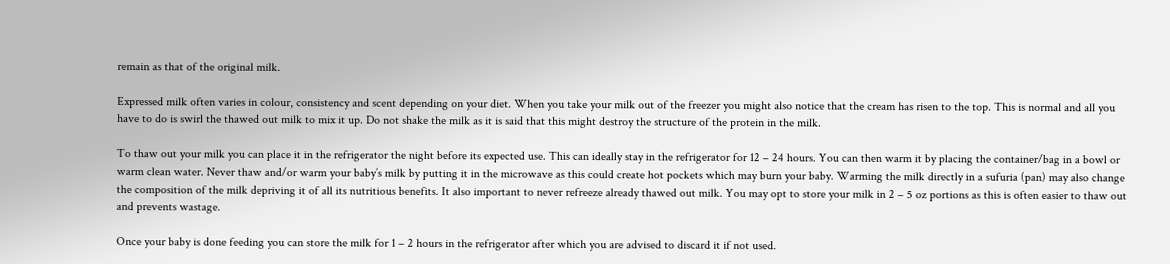remain as that of the original milk.

Expressed milk often varies in colour, consistency and scent depending on your diet. When you take your milk out of the freezer you might also notice that the cream has risen to the top. This is normal and all you have to do is swirl the thawed out milk to mix it up. Do not shake the milk as it is said that this might destroy the structure of the protein in the milk.

To thaw out your milk you can place it in the refrigerator the night before its expected use. This can ideally stay in the refrigerator for 12 – 24 hours. You can then warm it by placing the container/bag in a bowl or warm clean water. Never thaw and/or warm your baby’s milk by putting it in the microwave as this could create hot pockets which may burn your baby. Warming the milk directly in a sufuria (pan) may also change the composition of the milk depriving it of all its nutritious benefits. It also important to never refreeze already thawed out milk. You may opt to store your milk in 2 – 5 oz portions as this is often easier to thaw out and prevents wastage.

Once your baby is done feeding you can store the milk for 1 – 2 hours in the refrigerator after which you are advised to discard it if not used.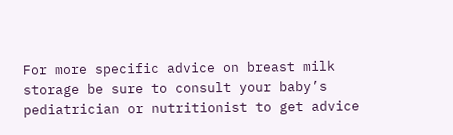For more specific advice on breast milk storage be sure to consult your baby’s pediatrician or nutritionist to get advice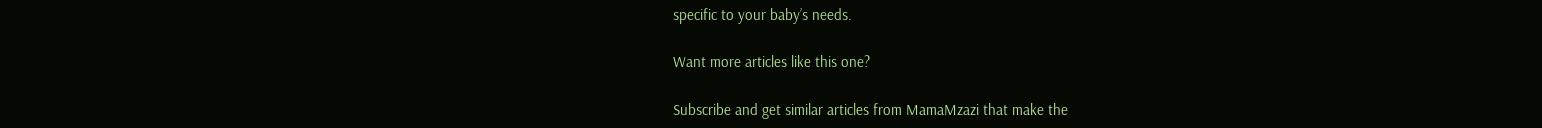specific to your baby’s needs.

Want more articles like this one?

Subscribe and get similar articles from MamaMzazi that make the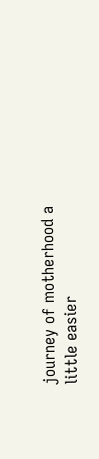journey of motherhood a little easier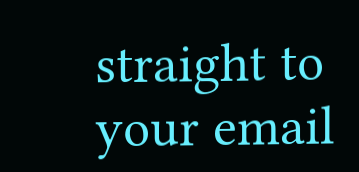straight to your email